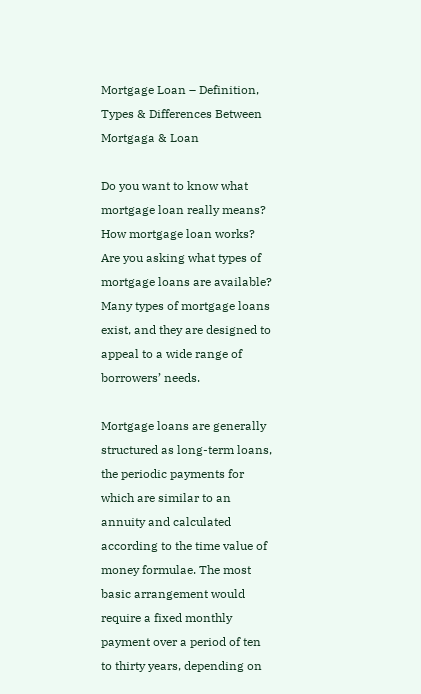Mortgage Loan – Definition, Types & Differences Between Mortgaga & Loan

Do you want to know what mortgage loan really means? How mortgage loan works? Are you asking what types of mortgage loans are available? Many types of mortgage loans exist, and they are designed to appeal to a wide range of borrowers’ needs.

Mortgage loans are generally structured as long-term loans, the periodic payments for which are similar to an annuity and calculated according to the time value of money formulae. The most basic arrangement would require a fixed monthly payment over a period of ten to thirty years, depending on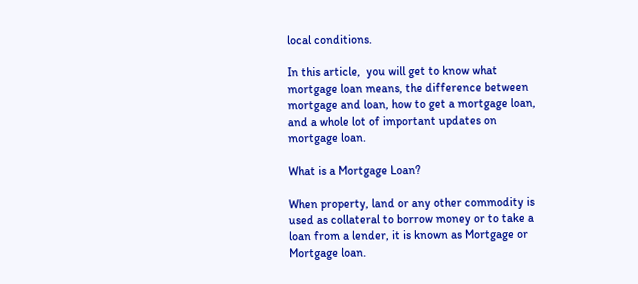local conditions.

In this article,  you will get to know what mortgage loan means, the difference between mortgage and loan, how to get a mortgage loan, and a whole lot of important updates on mortgage loan.

What is a Mortgage Loan?

When property, land or any other commodity is used as collateral to borrow money or to take a loan from a lender, it is known as Mortgage or Mortgage loan.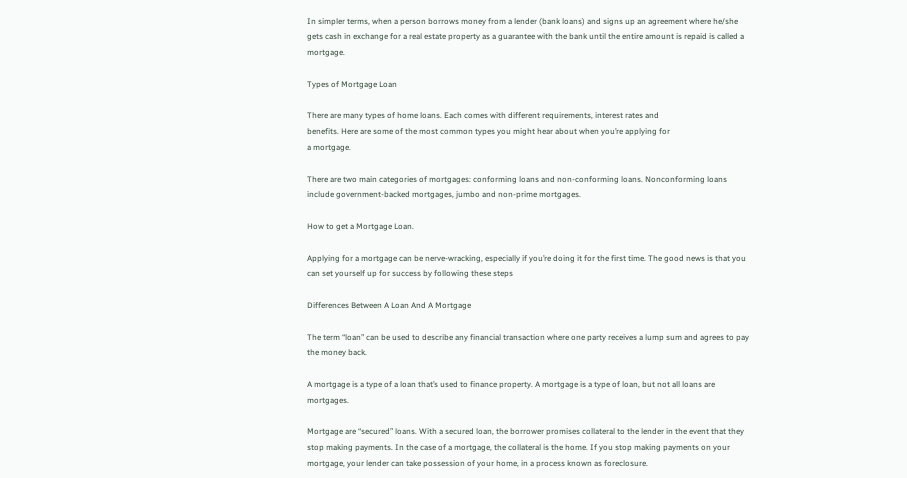In simpler terms, when a person borrows money from a lender (bank loans) and signs up an agreement where he/she gets cash in exchange for a real estate property as a guarantee with the bank until the entire amount is repaid is called a mortgage.

Types of Mortgage Loan

There are many types of home loans. Each comes with different requirements, interest rates and
benefits. Here are some of the most common types you might hear about when you’re applying for
a mortgage.

There are two main categories of mortgages: conforming loans and non-conforming loans. Nonconforming loans include government-backed mortgages, jumbo and non-prime mortgages.

How to get a Mortgage Loan.

Applying for a mortgage can be nerve-wracking, especially if you’re doing it for the first time. The good news is that you can set yourself up for success by following these steps

Differences Between A Loan And A Mortgage

The term “loan” can be used to describe any financial transaction where one party receives a lump sum and agrees to pay the money back.

A mortgage is a type of a loan that’s used to finance property. A mortgage is a type of loan, but not all loans are mortgages.

Mortgage are “secured” loans. With a secured loan, the borrower promises collateral to the lender in the event that they stop making payments. In the case of a mortgage, the collateral is the home. If you stop making payments on your mortgage, your lender can take possession of your home, in a process known as foreclosure.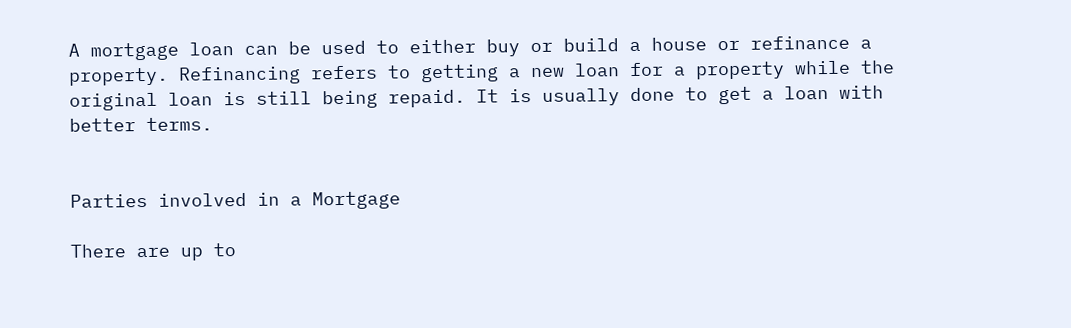A mortgage loan can be used to either buy or build a house or refinance a property. Refinancing refers to getting a new loan for a property while the original loan is still being repaid. It is usually done to get a loan with better terms.


Parties involved in a Mortgage

There are up to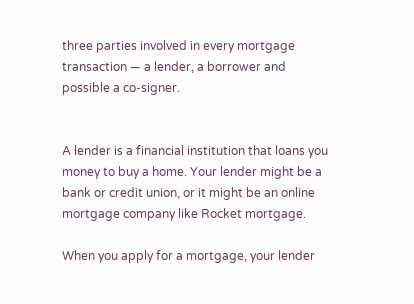three parties involved in every mortgage transaction — a lender, a borrower and possible a co-signer.


A lender is a financial institution that loans you money to buy a home. Your lender might be a bank or credit union, or it might be an online mortgage company like Rocket mortgage.

When you apply for a mortgage, your lender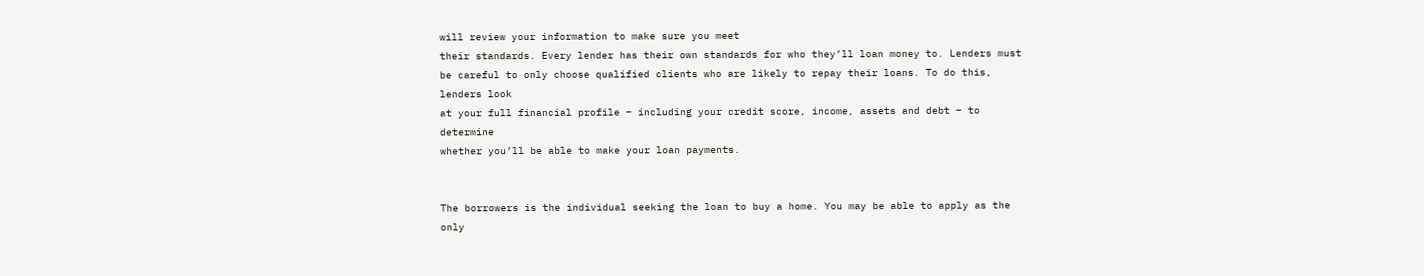will review your information to make sure you meet
their standards. Every lender has their own standards for who they’ll loan money to. Lenders must
be careful to only choose qualified clients who are likely to repay their loans. To do this, lenders look
at your full financial profile – including your credit score, income, assets and debt – to determine
whether you’ll be able to make your loan payments.


The borrowers is the individual seeking the loan to buy a home. You may be able to apply as the only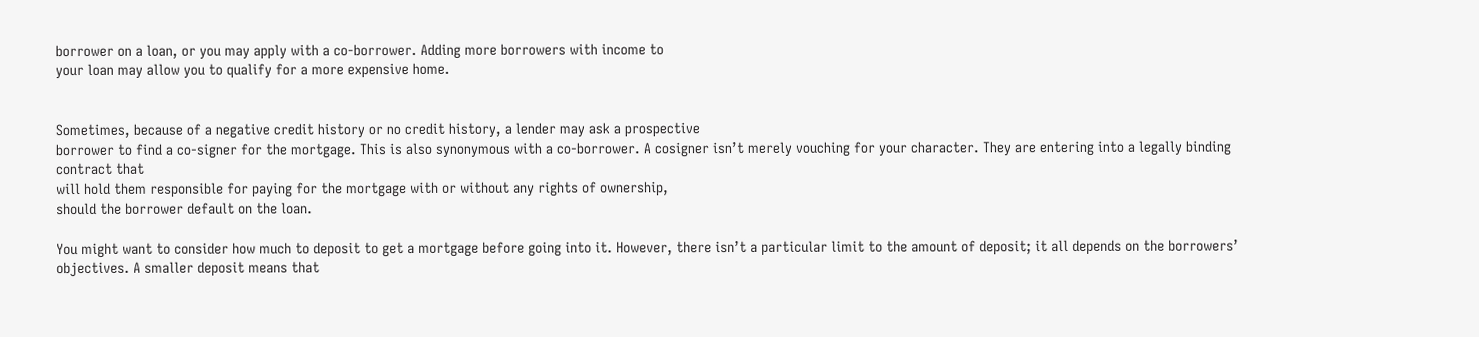borrower on a loan, or you may apply with a co-borrower. Adding more borrowers with income to
your loan may allow you to qualify for a more expensive home.


Sometimes, because of a negative credit history or no credit history, a lender may ask a prospective
borrower to find a co-signer for the mortgage. This is also synonymous with a co-borrower. A cosigner isn’t merely vouching for your character. They are entering into a legally binding contract that
will hold them responsible for paying for the mortgage with or without any rights of ownership,
should the borrower default on the loan.

You might want to consider how much to deposit to get a mortgage before going into it. However, there isn’t a particular limit to the amount of deposit; it all depends on the borrowers’ objectives. A smaller deposit means that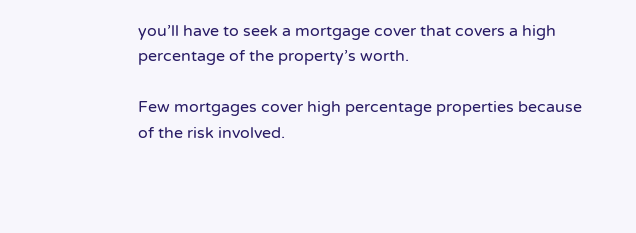you’ll have to seek a mortgage cover that covers a high percentage of the property’s worth.

Few mortgages cover high percentage properties because of the risk involved.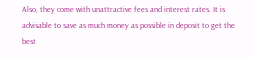Also, they come with unattractive fees and interest rates. It is advisable to save as much money as possible in deposit to get the best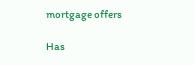mortgage offers

Has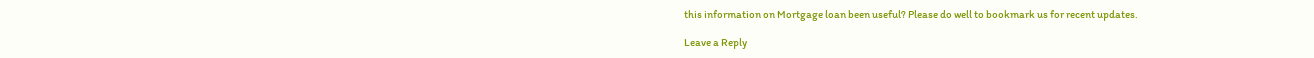this information on Mortgage loan been useful? Please do well to bookmark us for recent updates.

Leave a Reply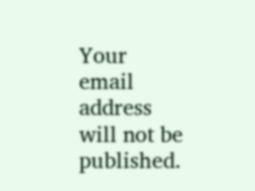Your email address will not be published.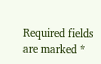Required fields are marked *